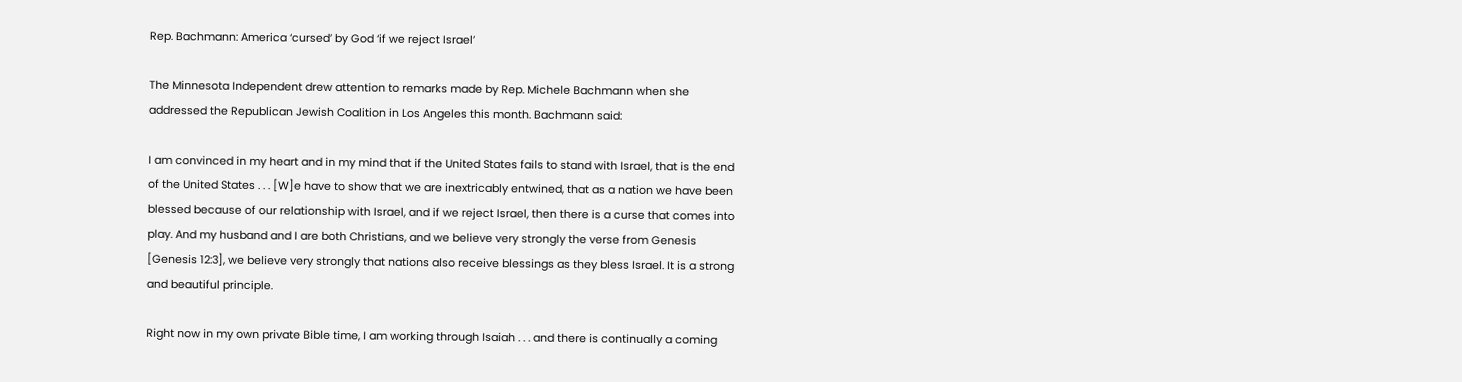Rep. Bachmann: America ‘cursed’ by God ‘if we reject Israel’

The Minnesota Independent drew attention to remarks made by Rep. Michele Bachmann when she addressed the Republican Jewish Coalition in Los Angeles this month. Bachmann said:

I am convinced in my heart and in my mind that if the United States fails to stand with Israel, that is the end of the United States . . . [W]e have to show that we are inextricably entwined, that as a nation we have been blessed because of our relationship with Israel, and if we reject Israel, then there is a curse that comes into play. And my husband and I are both Christians, and we believe very strongly the verse from Genesis [Genesis 12:3], we believe very strongly that nations also receive blessings as they bless Israel. It is a strong and beautiful principle.

Right now in my own private Bible time, I am working through Isaiah . . . and there is continually a coming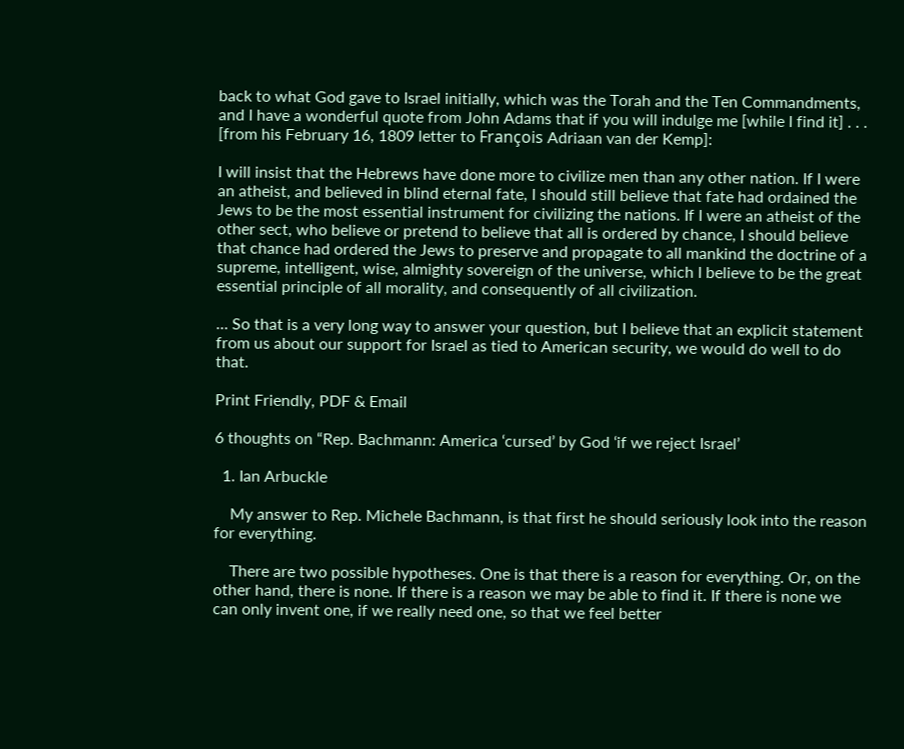back to what God gave to Israel initially, which was the Torah and the Ten Commandments, and I have a wonderful quote from John Adams that if you will indulge me [while I find it] . . . [from his February 16, 1809 letter to François Adriaan van der Kemp]:

I will insist that the Hebrews have done more to civilize men than any other nation. If I were an atheist, and believed in blind eternal fate, I should still believe that fate had ordained the Jews to be the most essential instrument for civilizing the nations. If I were an atheist of the other sect, who believe or pretend to believe that all is ordered by chance, I should believe that chance had ordered the Jews to preserve and propagate to all mankind the doctrine of a supreme, intelligent, wise, almighty sovereign of the universe, which I believe to be the great essential principle of all morality, and consequently of all civilization.

… So that is a very long way to answer your question, but I believe that an explicit statement from us about our support for Israel as tied to American security, we would do well to do that.

Print Friendly, PDF & Email

6 thoughts on “Rep. Bachmann: America ‘cursed’ by God ‘if we reject Israel’

  1. Ian Arbuckle

    My answer to Rep. Michele Bachmann, is that first he should seriously look into the reason for everything.

    There are two possible hypotheses. One is that there is a reason for everything. Or, on the other hand, there is none. If there is a reason we may be able to find it. If there is none we can only invent one, if we really need one, so that we feel better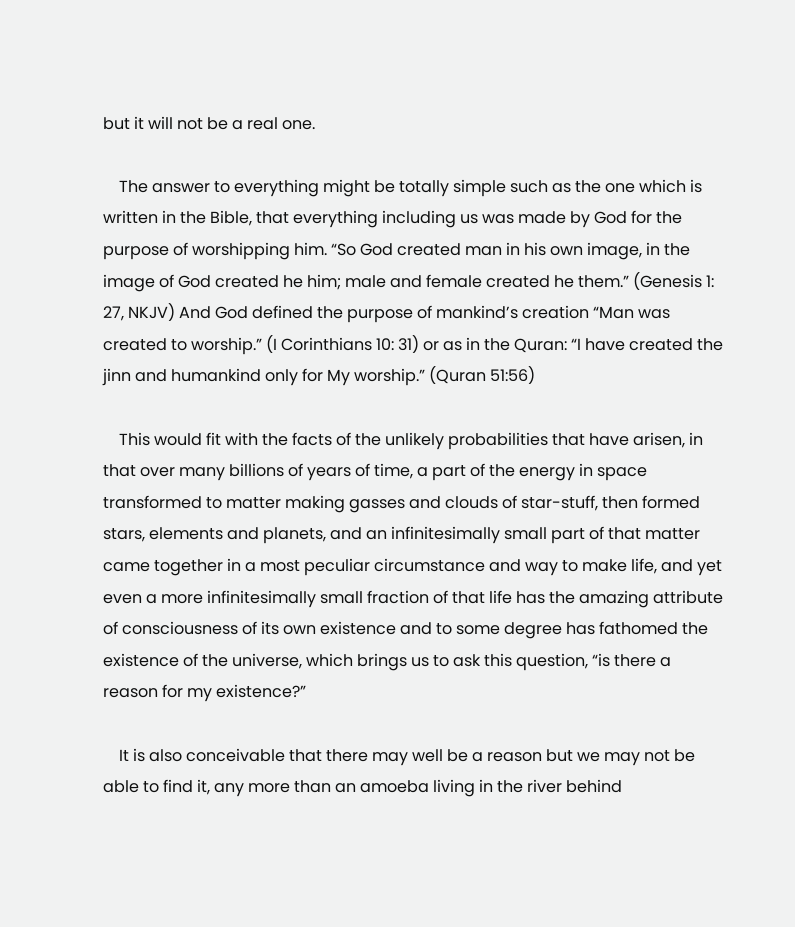but it will not be a real one.

    The answer to everything might be totally simple such as the one which is written in the Bible, that everything including us was made by God for the purpose of worshipping him. “So God created man in his own image, in the image of God created he him; male and female created he them.” (Genesis 1: 27, NKJV) And God defined the purpose of mankind’s creation “Man was created to worship.” (I Corinthians 10: 31) or as in the Quran: “I have created the jinn and humankind only for My worship.” (Quran 51:56)

    This would fit with the facts of the unlikely probabilities that have arisen, in that over many billions of years of time, a part of the energy in space transformed to matter making gasses and clouds of star-stuff, then formed stars, elements and planets, and an infinitesimally small part of that matter came together in a most peculiar circumstance and way to make life, and yet even a more infinitesimally small fraction of that life has the amazing attribute of consciousness of its own existence and to some degree has fathomed the existence of the universe, which brings us to ask this question, “is there a reason for my existence?”

    It is also conceivable that there may well be a reason but we may not be able to find it, any more than an amoeba living in the river behind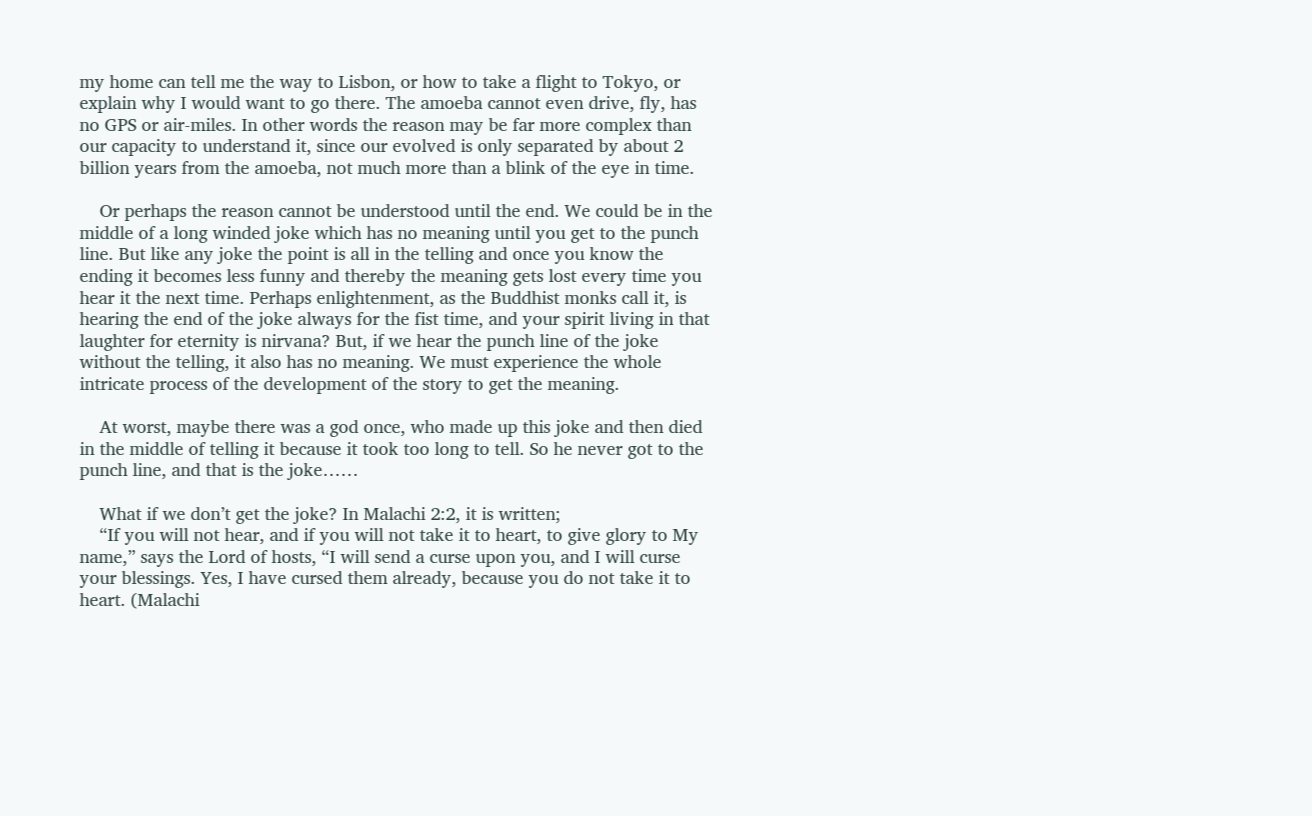my home can tell me the way to Lisbon, or how to take a flight to Tokyo, or explain why I would want to go there. The amoeba cannot even drive, fly, has no GPS or air-miles. In other words the reason may be far more complex than our capacity to understand it, since our evolved is only separated by about 2 billion years from the amoeba, not much more than a blink of the eye in time.

    Or perhaps the reason cannot be understood until the end. We could be in the middle of a long winded joke which has no meaning until you get to the punch line. But like any joke the point is all in the telling and once you know the ending it becomes less funny and thereby the meaning gets lost every time you hear it the next time. Perhaps enlightenment, as the Buddhist monks call it, is hearing the end of the joke always for the fist time, and your spirit living in that laughter for eternity is nirvana? But, if we hear the punch line of the joke without the telling, it also has no meaning. We must experience the whole intricate process of the development of the story to get the meaning.

    At worst, maybe there was a god once, who made up this joke and then died in the middle of telling it because it took too long to tell. So he never got to the punch line, and that is the joke……

    What if we don’t get the joke? In Malachi 2:2, it is written;
    “If you will not hear, and if you will not take it to heart, to give glory to My name,” says the Lord of hosts, “I will send a curse upon you, and I will curse your blessings. Yes, I have cursed them already, because you do not take it to heart. (Malachi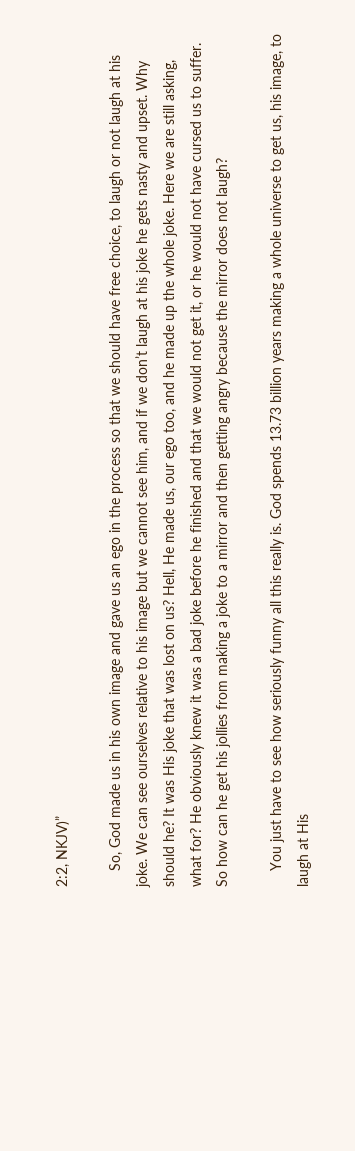2:2, NKJV)”

    So, God made us in his own image and gave us an ego in the process so that we should have free choice, to laugh or not laugh at his joke. We can see ourselves relative to his image but we cannot see him, and if we don’t laugh at his joke he gets nasty and upset. Why should he? It was His joke that was lost on us? Hell, He made us, our ego too, and he made up the whole joke. Here we are still asking, what for? He obviously knew it was a bad joke before he finished and that we would not get it, or he would not have cursed us to suffer. So how can he get his jollies from making a joke to a mirror and then getting angry because the mirror does not laugh?

    You just have to see how seriously funny all this really is. God spends 13.73 billion years making a whole universe to get us, his image, to laugh at His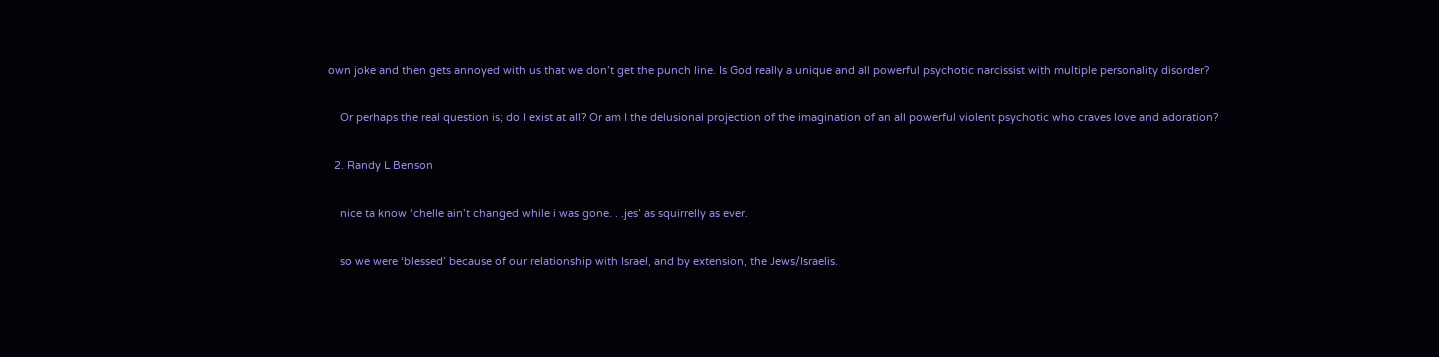own joke and then gets annoyed with us that we don’t get the punch line. Is God really a unique and all powerful psychotic narcissist with multiple personality disorder?

    Or perhaps the real question is; do I exist at all? Or am I the delusional projection of the imagination of an all powerful violent psychotic who craves love and adoration?

  2. Randy L Benson

    nice ta know ‘chelle ain’t changed while i was gone. . .jes’ as squirrelly as ever.

    so we were ‘blessed’ because of our relationship with Israel, and by extension, the Jews/Israelis.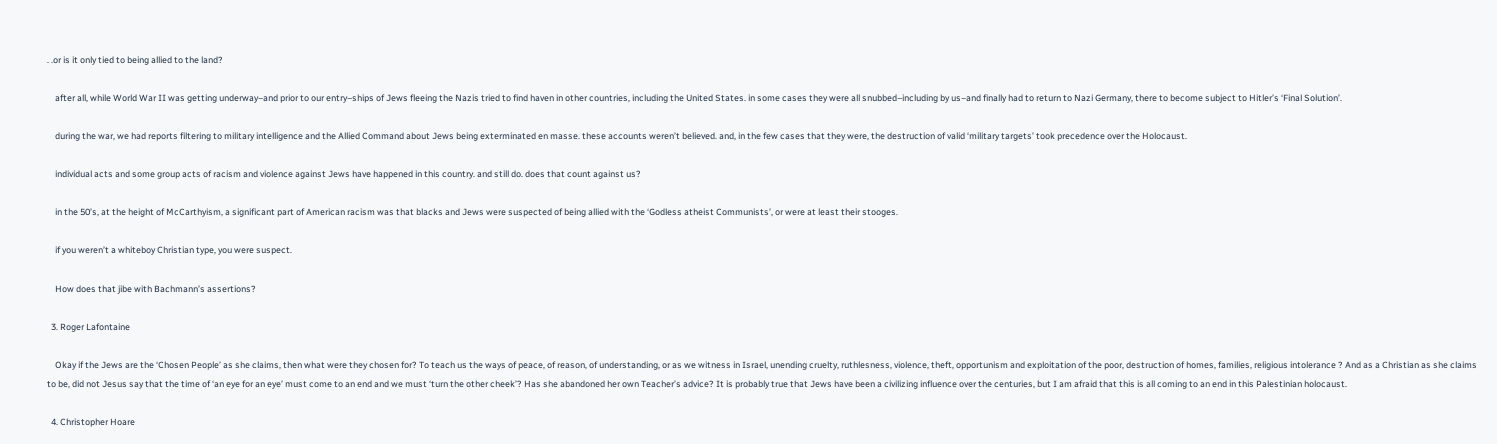. .or is it only tied to being allied to the land?

    after all, while World War II was getting underway–and prior to our entry–ships of Jews fleeing the Nazis tried to find haven in other countries, including the United States. in some cases they were all snubbed–including by us–and finally had to return to Nazi Germany, there to become subject to Hitler’s ‘Final Solution’.

    during the war, we had reports filtering to military intelligence and the Allied Command about Jews being exterminated en masse. these accounts weren’t believed. and, in the few cases that they were, the destruction of valid ‘military targets’ took precedence over the Holocaust.

    individual acts and some group acts of racism and violence against Jews have happened in this country. and still do. does that count against us?

    in the 50’s, at the height of McCarthyism, a significant part of American racism was that blacks and Jews were suspected of being allied with the ‘Godless atheist Communists’, or were at least their stooges.

    if you weren’t a whiteboy Christian type, you were suspect.

    How does that jibe with Bachmann’s assertions?

  3. Roger Lafontaine

    Okay if the Jews are the ‘Chosen People’ as she claims, then what were they chosen for? To teach us the ways of peace, of reason, of understanding, or as we witness in Israel, unending cruelty, ruthlesness, violence, theft, opportunism and exploitation of the poor, destruction of homes, families, religious intolerance ? And as a Christian as she claims to be, did not Jesus say that the time of ‘an eye for an eye’ must come to an end and we must ‘turn the other cheek’? Has she abandoned her own Teacher’s advice? It is probably true that Jews have been a civilizing influence over the centuries, but I am afraid that this is all coming to an end in this Palestinian holocaust.

  4. Christopher Hoare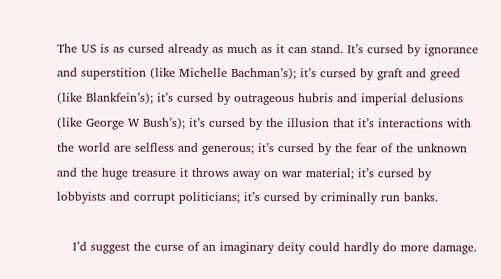The US is as cursed already as much as it can stand. It’s cursed by ignorance and superstition (like Michelle Bachman’s); it’s cursed by graft and greed (like Blankfein’s); it’s cursed by outrageous hubris and imperial delusions (like George W Bush’s); it’s cursed by the illusion that it’s interactions with the world are selfless and generous; it’s cursed by the fear of the unknown and the huge treasure it throws away on war material; it’s cursed by lobbyists and corrupt politicians; it’s cursed by criminally run banks.

    I’d suggest the curse of an imaginary deity could hardly do more damage.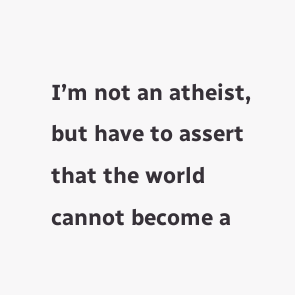I’m not an atheist, but have to assert that the world cannot become a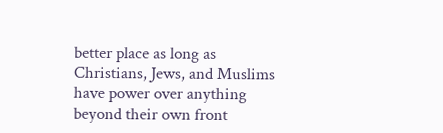better place as long as Christians, Jews, and Muslims have power over anything beyond their own front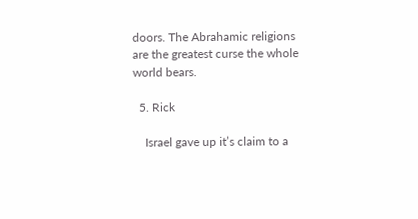doors. The Abrahamic religions are the greatest curse the whole world bears.

  5. Rick

    Israel gave up it’s claim to a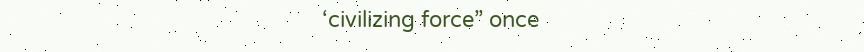‘civilizing force” once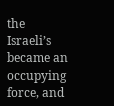the Israeli’s became an occupying force, and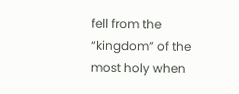fell from the “kingdom” of the most holy when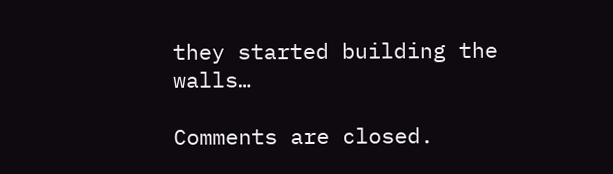they started building the walls…

Comments are closed.